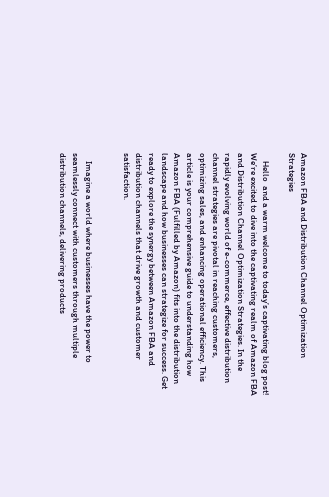Amazon FBA and Distribution Channel Optimization Strategies

    Hello  and a warm welcome to today’s captivating blog post! We’re excited to dive into the captivating realm of Amazon FBA and Distribution Channel Optimization Strategies. In the rapidly evolving world of e-commerce, effective distribution channel strategies are pivotal in reaching customers, optimizing sales, and enhancing operational efficiency. This article is your comprehensive guide to understanding how Amazon FBA (Fulfilled by Amazon) fits into the distribution landscape and how businesses can strategize for success. Get ready to explore the synergy between Amazon FBA and distribution channels that drive growth and customer satisfaction.


    Imagine a world where businesses have the power to seamlessly connect with customers through multiple distribution channels, delivering products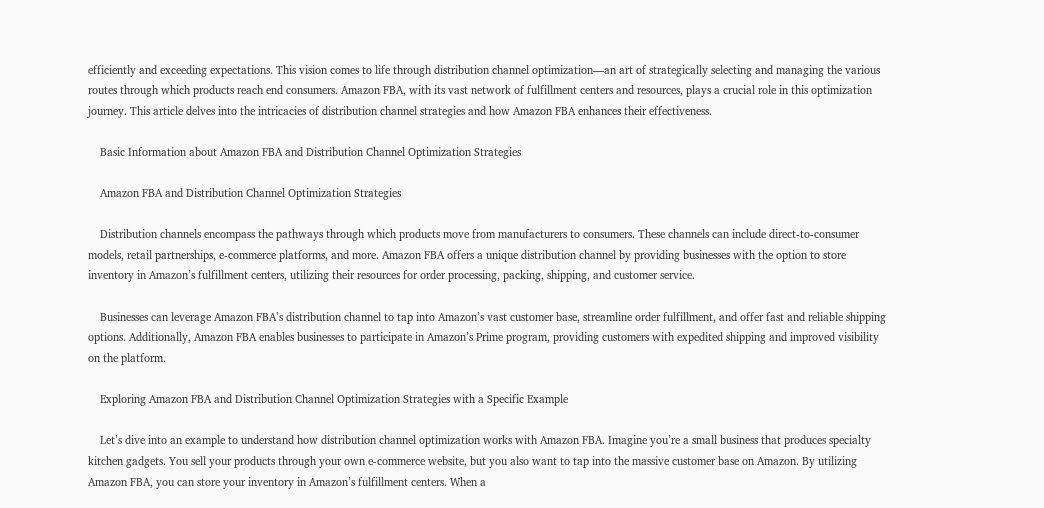efficiently and exceeding expectations. This vision comes to life through distribution channel optimization—an art of strategically selecting and managing the various routes through which products reach end consumers. Amazon FBA, with its vast network of fulfillment centers and resources, plays a crucial role in this optimization journey. This article delves into the intricacies of distribution channel strategies and how Amazon FBA enhances their effectiveness.

    Basic Information about Amazon FBA and Distribution Channel Optimization Strategies

    Amazon FBA and Distribution Channel Optimization Strategies

    Distribution channels encompass the pathways through which products move from manufacturers to consumers. These channels can include direct-to-consumer models, retail partnerships, e-commerce platforms, and more. Amazon FBA offers a unique distribution channel by providing businesses with the option to store inventory in Amazon’s fulfillment centers, utilizing their resources for order processing, packing, shipping, and customer service.

    Businesses can leverage Amazon FBA’s distribution channel to tap into Amazon’s vast customer base, streamline order fulfillment, and offer fast and reliable shipping options. Additionally, Amazon FBA enables businesses to participate in Amazon’s Prime program, providing customers with expedited shipping and improved visibility on the platform.

    Exploring Amazon FBA and Distribution Channel Optimization Strategies with a Specific Example

    Let’s dive into an example to understand how distribution channel optimization works with Amazon FBA. Imagine you’re a small business that produces specialty kitchen gadgets. You sell your products through your own e-commerce website, but you also want to tap into the massive customer base on Amazon. By utilizing Amazon FBA, you can store your inventory in Amazon’s fulfillment centers. When a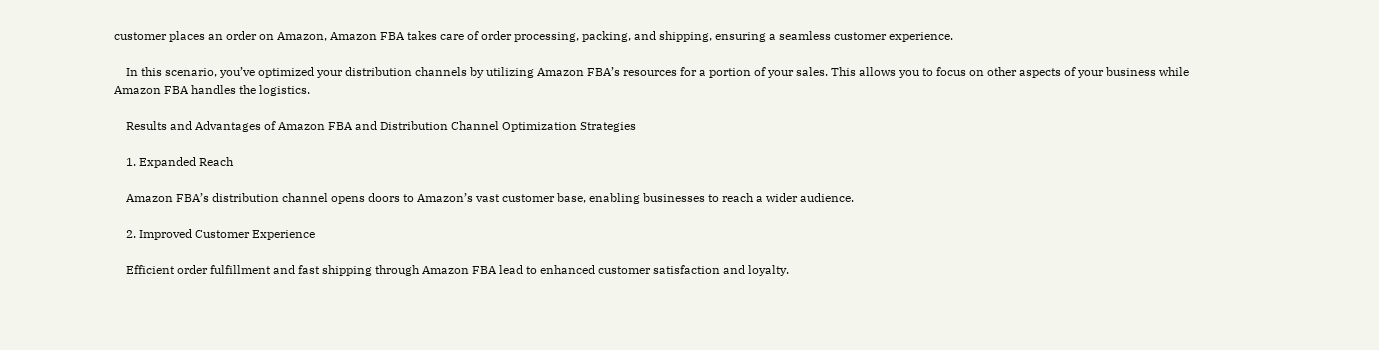customer places an order on Amazon, Amazon FBA takes care of order processing, packing, and shipping, ensuring a seamless customer experience.

    In this scenario, you’ve optimized your distribution channels by utilizing Amazon FBA’s resources for a portion of your sales. This allows you to focus on other aspects of your business while Amazon FBA handles the logistics.

    Results and Advantages of Amazon FBA and Distribution Channel Optimization Strategies

    1. Expanded Reach

    Amazon FBA’s distribution channel opens doors to Amazon’s vast customer base, enabling businesses to reach a wider audience.

    2. Improved Customer Experience

    Efficient order fulfillment and fast shipping through Amazon FBA lead to enhanced customer satisfaction and loyalty.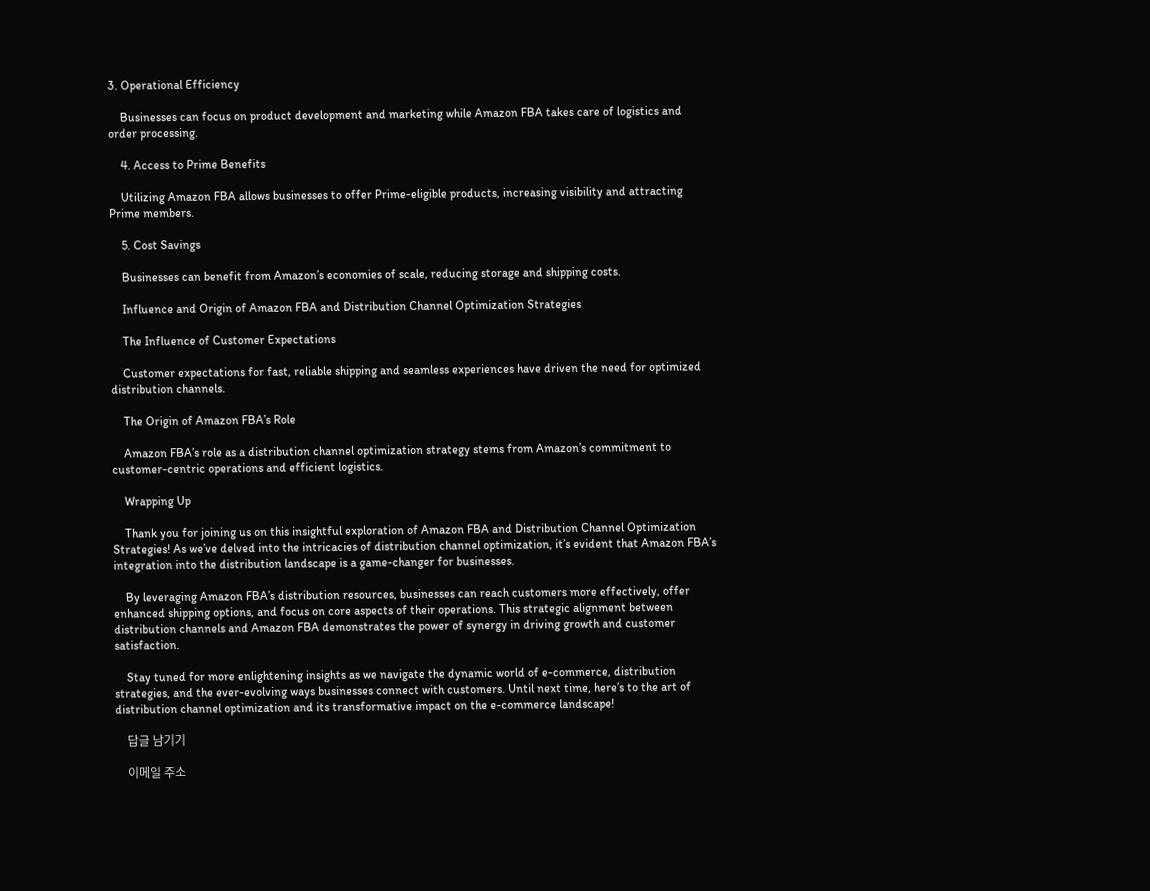3. Operational Efficiency

    Businesses can focus on product development and marketing while Amazon FBA takes care of logistics and order processing.

    4. Access to Prime Benefits

    Utilizing Amazon FBA allows businesses to offer Prime-eligible products, increasing visibility and attracting Prime members.

    5. Cost Savings

    Businesses can benefit from Amazon’s economies of scale, reducing storage and shipping costs.

    Influence and Origin of Amazon FBA and Distribution Channel Optimization Strategies

    The Influence of Customer Expectations

    Customer expectations for fast, reliable shipping and seamless experiences have driven the need for optimized distribution channels.

    The Origin of Amazon FBA’s Role

    Amazon FBA’s role as a distribution channel optimization strategy stems from Amazon’s commitment to customer-centric operations and efficient logistics.

    Wrapping Up

    Thank you for joining us on this insightful exploration of Amazon FBA and Distribution Channel Optimization Strategies! As we’ve delved into the intricacies of distribution channel optimization, it’s evident that Amazon FBA’s integration into the distribution landscape is a game-changer for businesses.

    By leveraging Amazon FBA’s distribution resources, businesses can reach customers more effectively, offer enhanced shipping options, and focus on core aspects of their operations. This strategic alignment between distribution channels and Amazon FBA demonstrates the power of synergy in driving growth and customer satisfaction.

    Stay tuned for more enlightening insights as we navigate the dynamic world of e-commerce, distribution strategies, and the ever-evolving ways businesses connect with customers. Until next time, here’s to the art of distribution channel optimization and its transformative impact on the e-commerce landscape!

    답글 남기기

    이메일 주소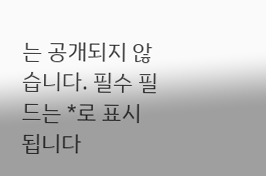는 공개되지 않습니다. 필수 필드는 *로 표시됩니다